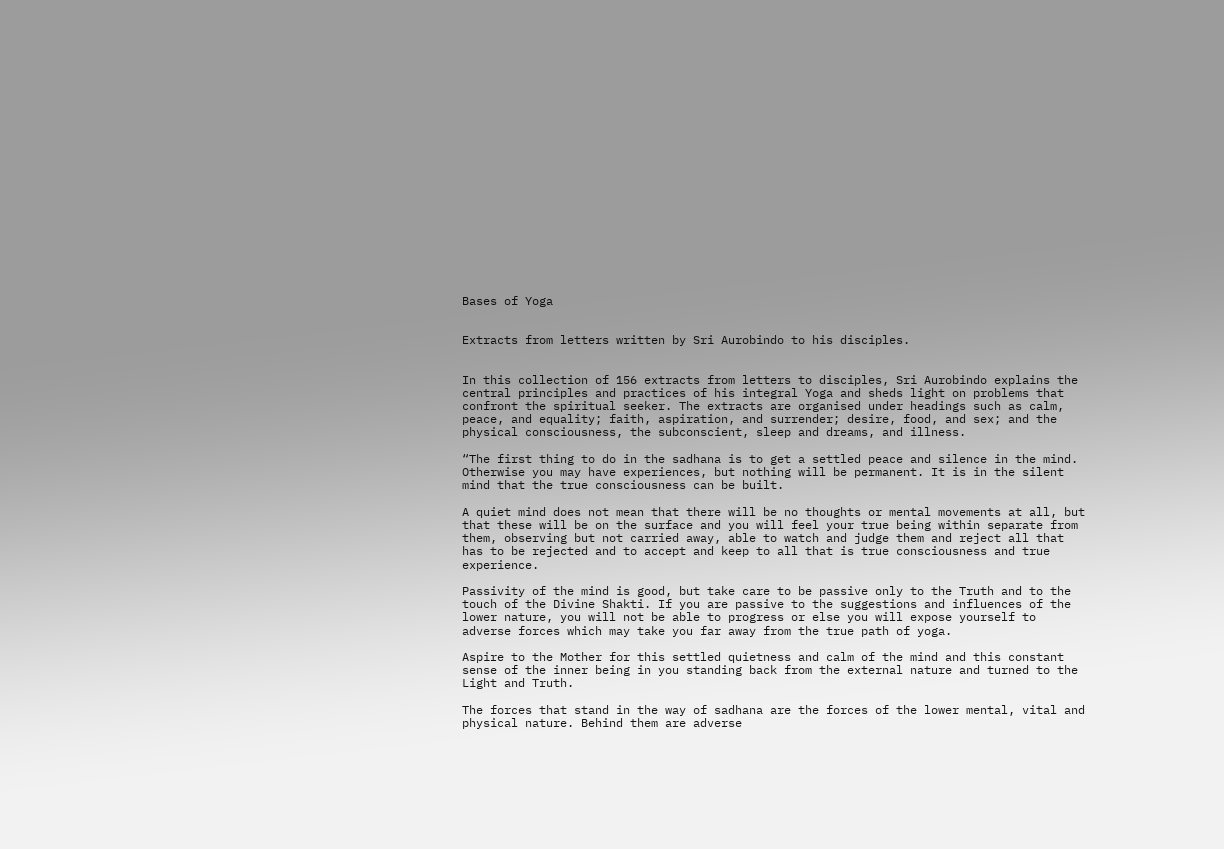Bases of Yoga


Extracts from letters written by Sri Aurobindo to his disciples.


In this collection of 156 extracts from letters to disciples, Sri Aurobindo explains the central principles and practices of his integral Yoga and sheds light on problems that confront the spiritual seeker. The extracts are organised under headings such as calm, peace, and equality; faith, aspiration, and surrender; desire, food, and sex; and the physical consciousness, the subconscient, sleep and dreams, and illness.

“The first thing to do in the sadhana is to get a settled peace and silence in the mind. Otherwise you may have experiences, but nothing will be permanent. It is in the silent mind that the true consciousness can be built.

A quiet mind does not mean that there will be no thoughts or mental movements at all, but that these will be on the surface and you will feel your true being within separate from them, observing but not carried away, able to watch and judge them and reject all that has to be rejected and to accept and keep to all that is true consciousness and true experience.

Passivity of the mind is good, but take care to be passive only to the Truth and to the touch of the Divine Shakti. If you are passive to the suggestions and influences of the lower nature, you will not be able to progress or else you will expose yourself to adverse forces which may take you far away from the true path of yoga.

Aspire to the Mother for this settled quietness and calm of the mind and this constant sense of the inner being in you standing back from the external nature and turned to the Light and Truth.

The forces that stand in the way of sadhana are the forces of the lower mental, vital and physical nature. Behind them are adverse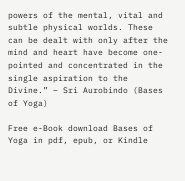powers of the mental, vital and subtle physical worlds. These can be dealt with only after the mind and heart have become one-pointed and concentrated in the single aspiration to the Divine.” – Sri Aurobindo (Bases of Yoga)

Free e-Book download Bases of Yoga in pdf, epub, or Kindle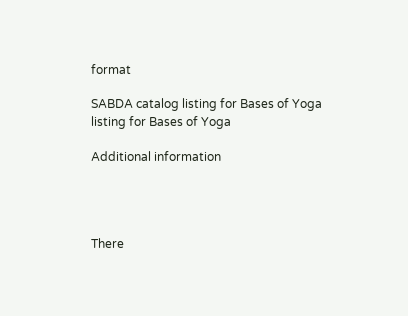format

SABDA catalog listing for Bases of Yoga listing for Bases of Yoga

Additional information




There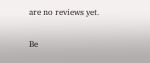are no reviews yet.

Be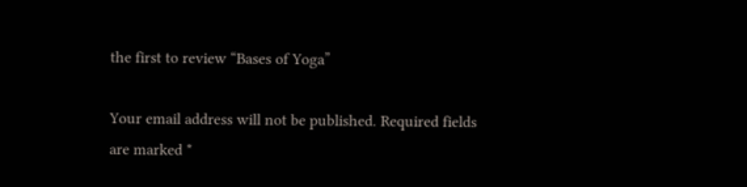the first to review “Bases of Yoga”

Your email address will not be published. Required fields are marked *